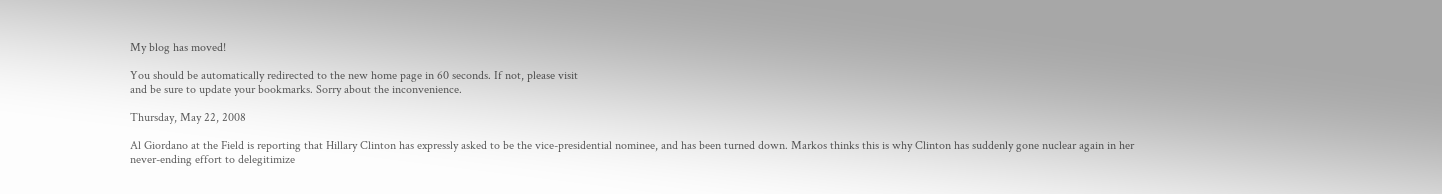My blog has moved!

You should be automatically redirected to the new home page in 60 seconds. If not, please visit
and be sure to update your bookmarks. Sorry about the inconvenience.

Thursday, May 22, 2008

Al Giordano at the Field is reporting that Hillary Clinton has expressly asked to be the vice-presidential nominee, and has been turned down. Markos thinks this is why Clinton has suddenly gone nuclear again in her never-ending effort to delegitimize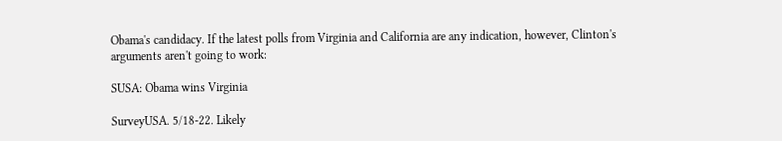Obama's candidacy. If the latest polls from Virginia and California are any indication, however, Clinton's arguments aren't going to work:

SUSA: Obama wins Virginia

SurveyUSA. 5/18-22. Likely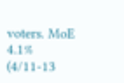voters. MoE 4.1% (4/11-13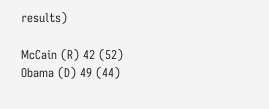results)

McCain (R) 42 (52)
Obama (D) 49 (44)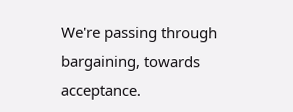We're passing through bargaining, towards acceptance.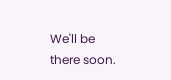We'll be there soon.